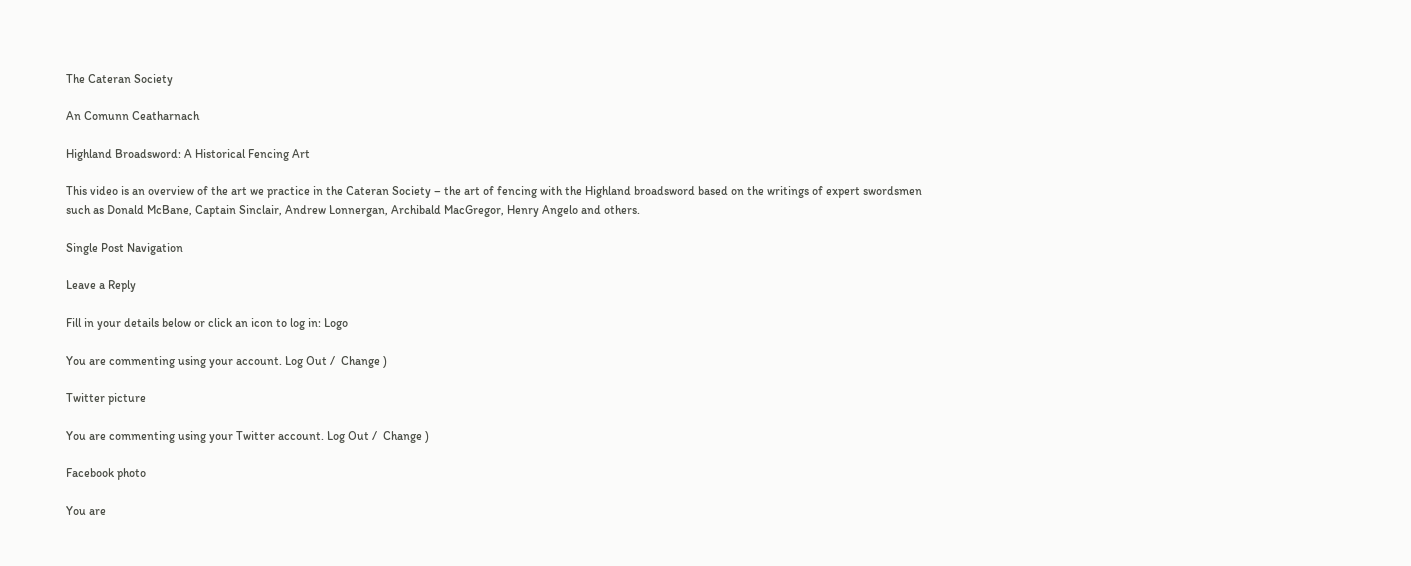The Cateran Society

An Comunn Ceatharnach

Highland Broadsword: A Historical Fencing Art

This video is an overview of the art we practice in the Cateran Society – the art of fencing with the Highland broadsword based on the writings of expert swordsmen such as Donald McBane, Captain Sinclair, Andrew Lonnergan, Archibald MacGregor, Henry Angelo and others.

Single Post Navigation

Leave a Reply

Fill in your details below or click an icon to log in: Logo

You are commenting using your account. Log Out /  Change )

Twitter picture

You are commenting using your Twitter account. Log Out /  Change )

Facebook photo

You are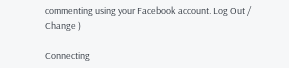commenting using your Facebook account. Log Out /  Change )

Connecting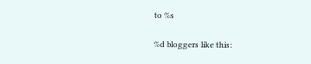to %s

%d bloggers like this: